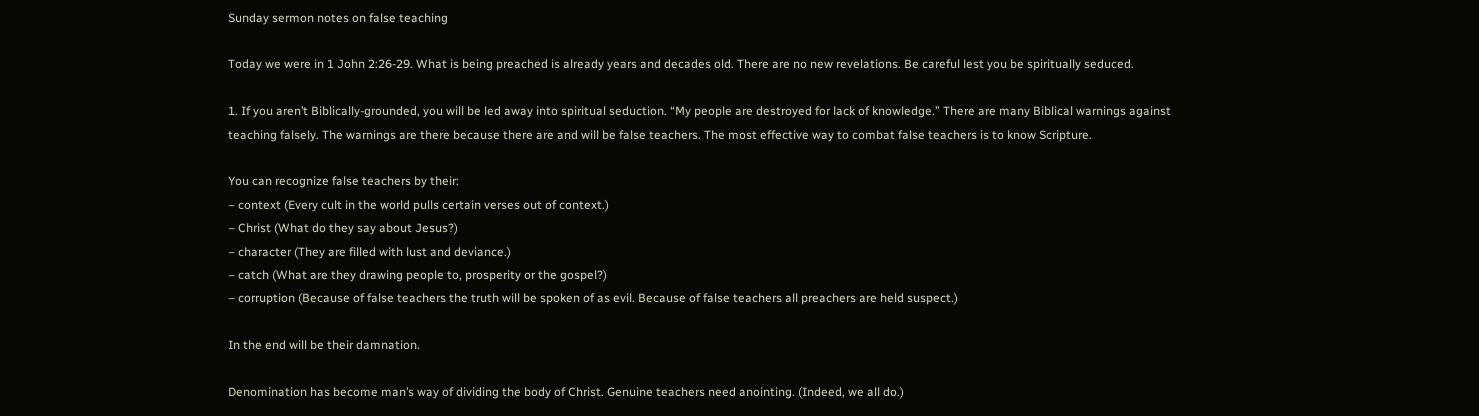Sunday sermon notes on false teaching

Today we were in 1 John 2:26-29. What is being preached is already years and decades old. There are no new revelations. Be careful lest you be spiritually seduced.

1. If you aren’t Biblically-grounded, you will be led away into spiritual seduction. “My people are destroyed for lack of knowledge.” There are many Biblical warnings against teaching falsely. The warnings are there because there are and will be false teachers. The most effective way to combat false teachers is to know Scripture.

You can recognize false teachers by their:
– context (Every cult in the world pulls certain verses out of context.)
– Christ (What do they say about Jesus?)
– character (They are filled with lust and deviance.)
– catch (What are they drawing people to, prosperity or the gospel?)
– corruption (Because of false teachers the truth will be spoken of as evil. Because of false teachers all preachers are held suspect.)

In the end will be their damnation.

Denomination has become man’s way of dividing the body of Christ. Genuine teachers need anointing. (Indeed, we all do.)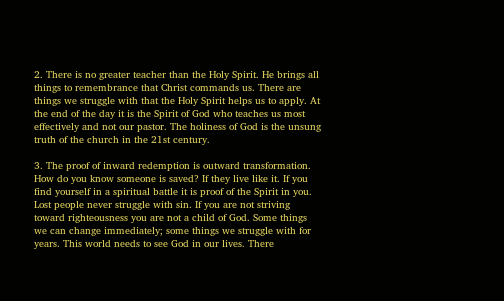2. There is no greater teacher than the Holy Spirit. He brings all things to remembrance that Christ commands us. There are things we struggle with that the Holy Spirit helps us to apply. At the end of the day it is the Spirit of God who teaches us most effectively and not our pastor. The holiness of God is the unsung truth of the church in the 21st century.

3. The proof of inward redemption is outward transformation. How do you know someone is saved? If they live like it. If you find yourself in a spiritual battle it is proof of the Spirit in you. Lost people never struggle with sin. If you are not striving toward righteousness you are not a child of God. Some things we can change immediately; some things we struggle with for years. This world needs to see God in our lives. There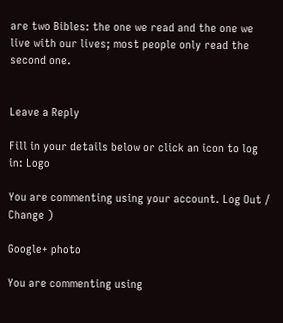are two Bibles: the one we read and the one we live with our lives; most people only read the second one.


Leave a Reply

Fill in your details below or click an icon to log in: Logo

You are commenting using your account. Log Out /  Change )

Google+ photo

You are commenting using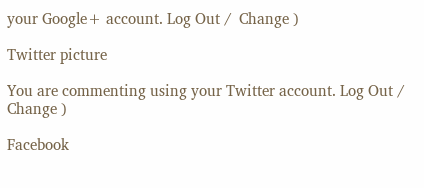your Google+ account. Log Out /  Change )

Twitter picture

You are commenting using your Twitter account. Log Out /  Change )

Facebook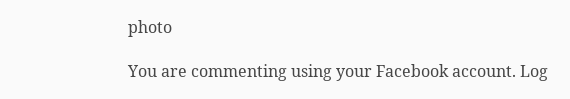photo

You are commenting using your Facebook account. Log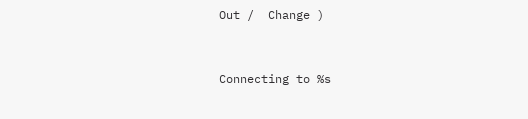Out /  Change )


Connecting to %s